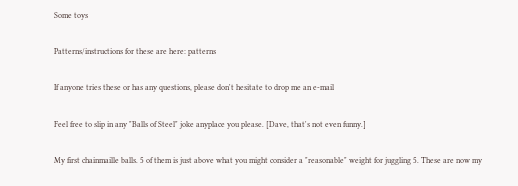Some toys

Patterns/instructions for these are here: patterns

If anyone tries these or has any questions, please don't hesitate to drop me an e-mail

Feel free to slip in any "Balls of Steel" joke anyplace you please. [Dave, that's not even funny.]

My first chainmaille balls. 5 of them is just above what you might consider a "reasonable" weight for juggling 5. These are now my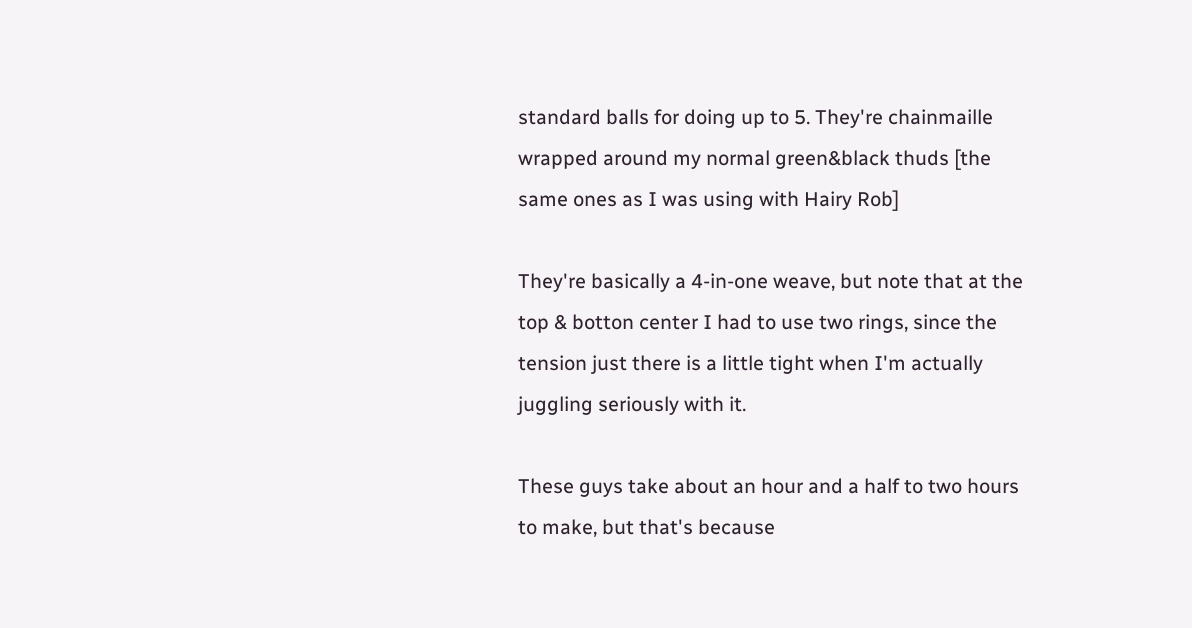standard balls for doing up to 5. They're chainmaille wrapped around my normal green&black thuds [the same ones as I was using with Hairy Rob]

They're basically a 4-in-one weave, but note that at the top & botton center I had to use two rings, since the tension just there is a little tight when I'm actually juggling seriously with it.

These guys take about an hour and a half to two hours to make, but that's because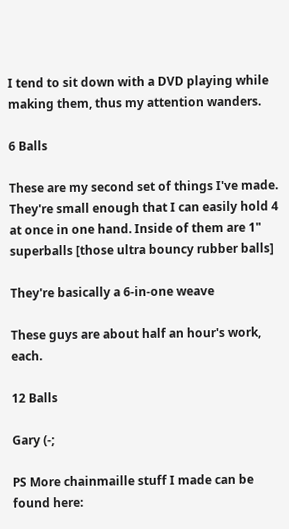I tend to sit down with a DVD playing while making them, thus my attention wanders.

6 Balls

These are my second set of things I've made. They're small enough that I can easily hold 4 at once in one hand. Inside of them are 1" superballs [those ultra bouncy rubber balls]

They're basically a 6-in-one weave

These guys are about half an hour's work, each.

12 Balls

Gary (-;

PS More chainmaille stuff I made can be found here: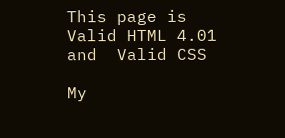This page is  Valid HTML 4.01 and  Valid CSS

My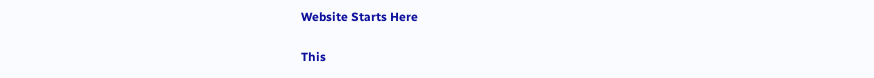Website Starts Here

This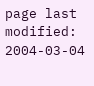page last modified: 2004-03-04